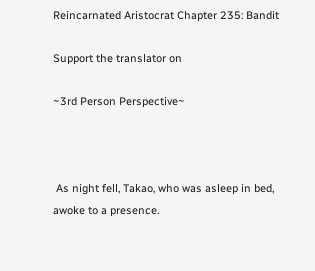Reincarnated Aristocrat Chapter 235: Bandit

Support the translator on

~3rd Person Perspective~



 As night fell, Takao, who was asleep in bed, awoke to a presence.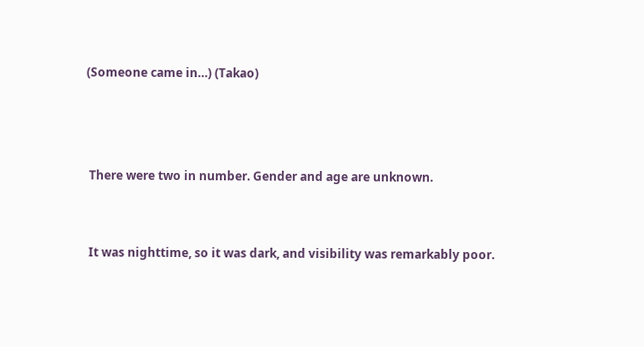(Someone came in…) (Takao)



 There were two in number. Gender and age are unknown.


 It was nighttime, so it was dark, and visibility was remarkably poor.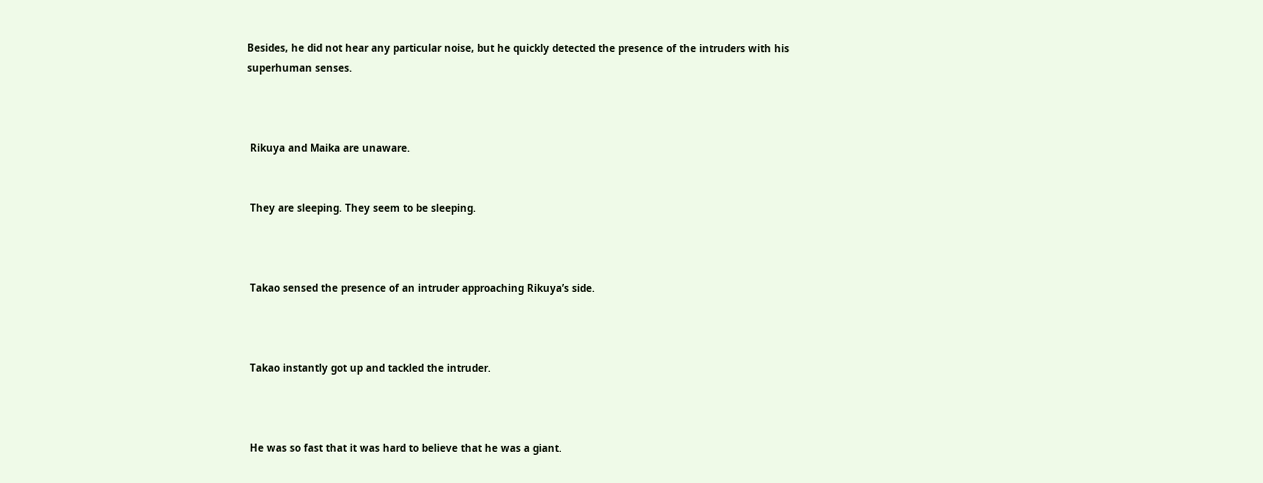Besides, he did not hear any particular noise, but he quickly detected the presence of the intruders with his superhuman senses.



 Rikuya and Maika are unaware.


 They are sleeping. They seem to be sleeping.



 Takao sensed the presence of an intruder approaching Rikuya’s side.



 Takao instantly got up and tackled the intruder.



 He was so fast that it was hard to believe that he was a giant.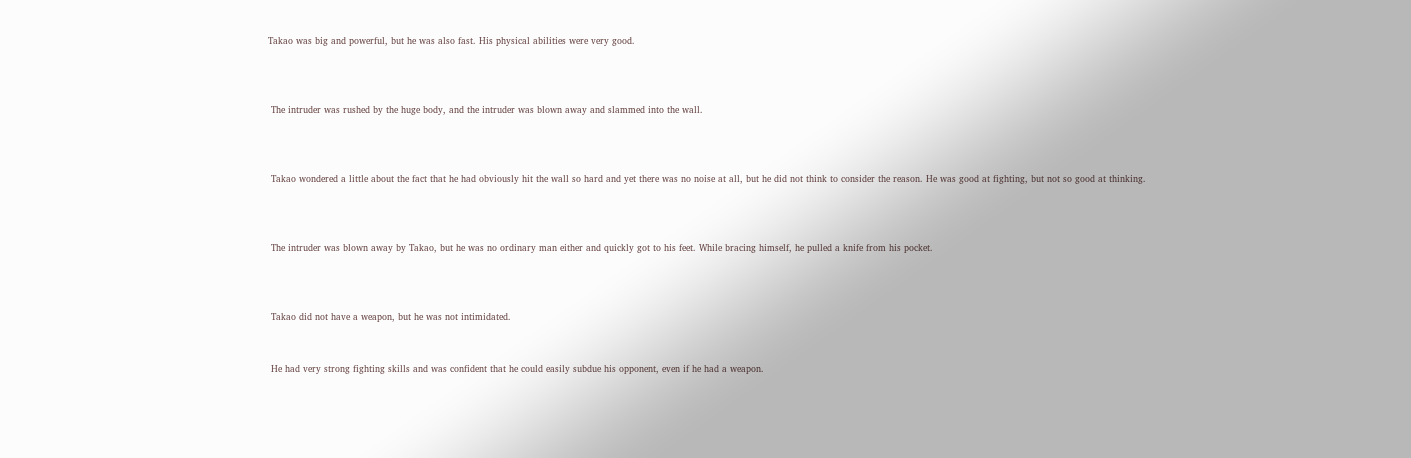Takao was big and powerful, but he was also fast. His physical abilities were very good.



 The intruder was rushed by the huge body, and the intruder was blown away and slammed into the wall.



 Takao wondered a little about the fact that he had obviously hit the wall so hard and yet there was no noise at all, but he did not think to consider the reason. He was good at fighting, but not so good at thinking.



 The intruder was blown away by Takao, but he was no ordinary man either and quickly got to his feet. While bracing himself, he pulled a knife from his pocket.



 Takao did not have a weapon, but he was not intimidated.


 He had very strong fighting skills and was confident that he could easily subdue his opponent, even if he had a weapon.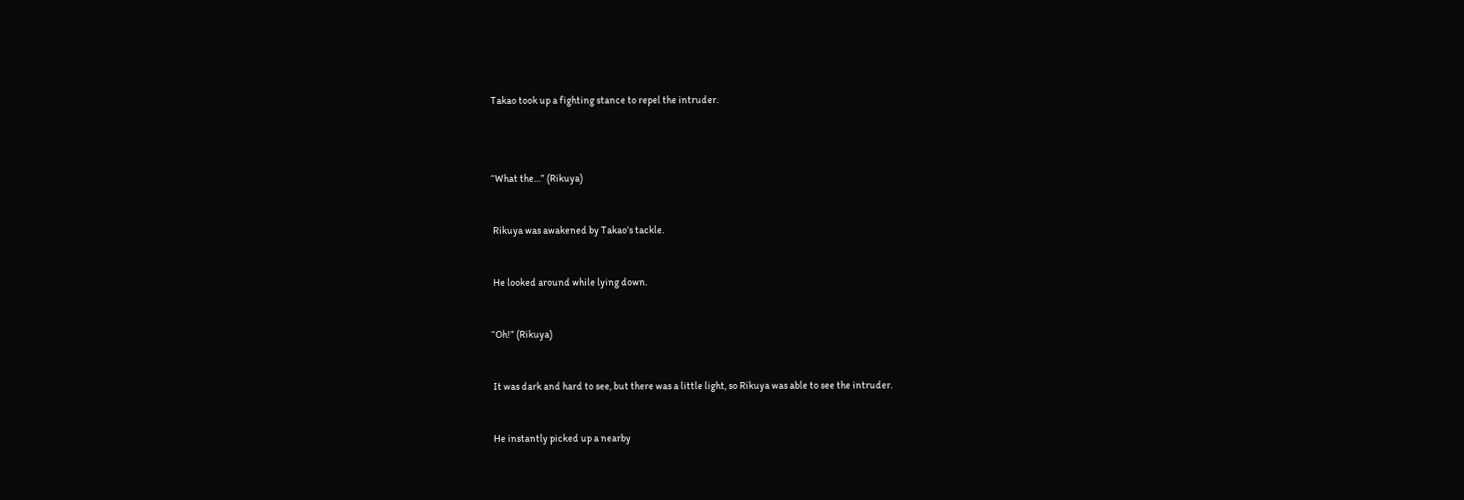Takao took up a fighting stance to repel the intruder.





“What the…” (Rikuya)



 Rikuya was awakened by Takao’s tackle.



 He looked around while lying down.



“Oh!” (Rikuya)



 It was dark and hard to see, but there was a little light, so Rikuya was able to see the intruder.



 He instantly picked up a nearby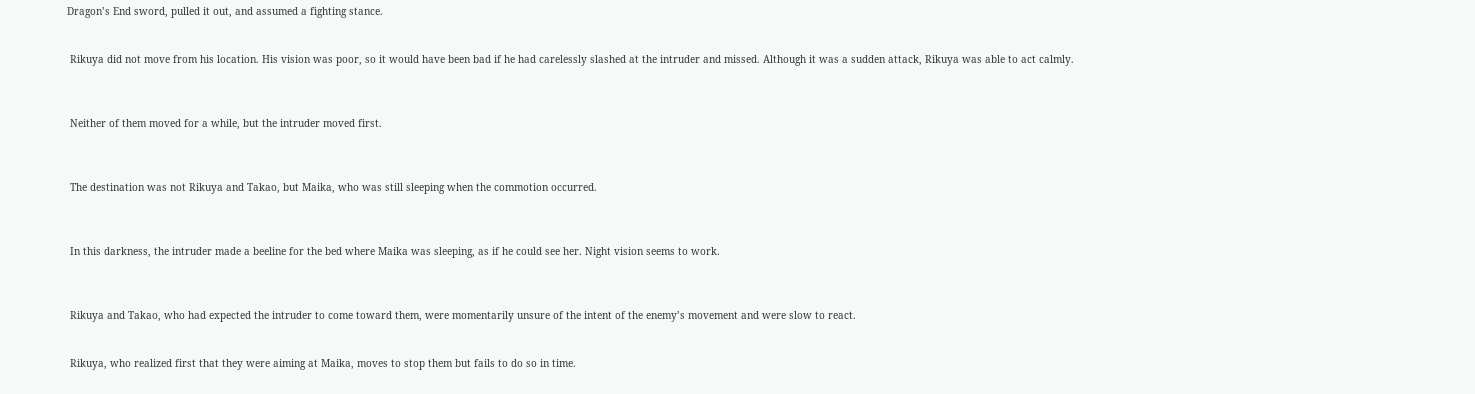Dragon’s End sword, pulled it out, and assumed a fighting stance.


 Rikuya did not move from his location. His vision was poor, so it would have been bad if he had carelessly slashed at the intruder and missed. Although it was a sudden attack, Rikuya was able to act calmly.



 Neither of them moved for a while, but the intruder moved first.



 The destination was not Rikuya and Takao, but Maika, who was still sleeping when the commotion occurred.



 In this darkness, the intruder made a beeline for the bed where Maika was sleeping, as if he could see her. Night vision seems to work.



 Rikuya and Takao, who had expected the intruder to come toward them, were momentarily unsure of the intent of the enemy’s movement and were slow to react.


 Rikuya, who realized first that they were aiming at Maika, moves to stop them but fails to do so in time.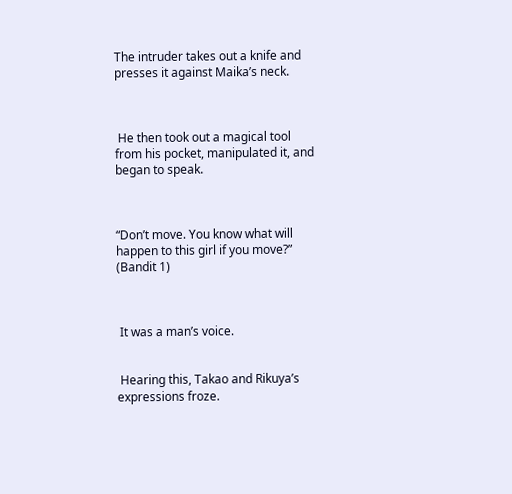The intruder takes out a knife and presses it against Maika’s neck.



 He then took out a magical tool from his pocket, manipulated it, and began to speak.



“Don’t move. You know what will happen to this girl if you move?” (Bandit 1)



 It was a man’s voice.


 Hearing this, Takao and Rikuya’s expressions froze.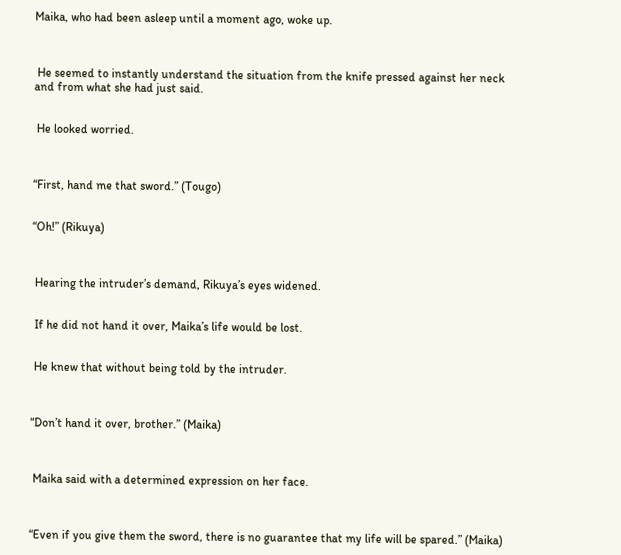Maika, who had been asleep until a moment ago, woke up.



 He seemed to instantly understand the situation from the knife pressed against her neck and from what she had just said.


 He looked worried.



“First, hand me that sword.” (Tougo)


“Oh!” (Rikuya)



 Hearing the intruder’s demand, Rikuya’s eyes widened.


 If he did not hand it over, Maika’s life would be lost.


 He knew that without being told by the intruder.



“Don’t hand it over, brother.” (Maika)



 Maika said with a determined expression on her face.



“Even if you give them the sword, there is no guarantee that my life will be spared.” (Maika)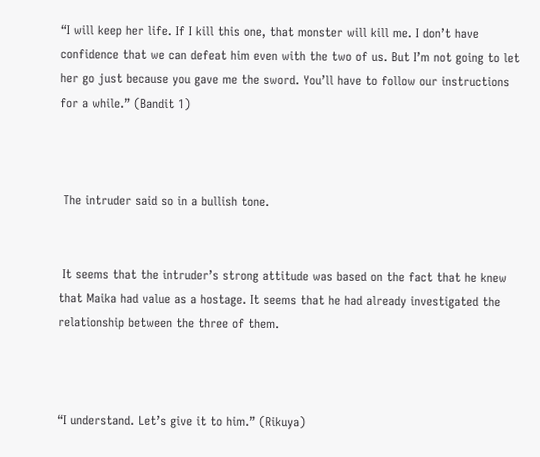“I will keep her life. If I kill this one, that monster will kill me. I don’t have confidence that we can defeat him even with the two of us. But I’m not going to let her go just because you gave me the sword. You’ll have to follow our instructions for a while.” (Bandit 1)



 The intruder said so in a bullish tone.


 It seems that the intruder’s strong attitude was based on the fact that he knew that Maika had value as a hostage. It seems that he had already investigated the relationship between the three of them.



“I understand. Let’s give it to him.” (Rikuya)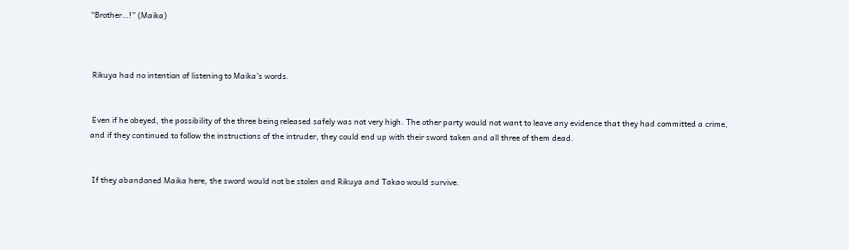“Brother…!” (Maika)



 Rikuya had no intention of listening to Maika’s words.


 Even if he obeyed, the possibility of the three being released safely was not very high. The other party would not want to leave any evidence that they had committed a crime, and if they continued to follow the instructions of the intruder, they could end up with their sword taken and all three of them dead.


 If they abandoned Maika here, the sword would not be stolen and Rikuya and Takao would survive.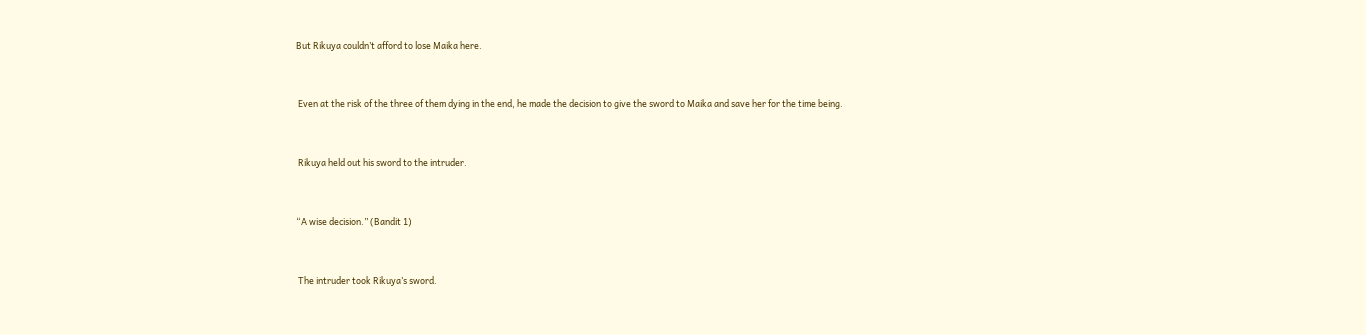But Rikuya couldn’t afford to lose Maika here.



 Even at the risk of the three of them dying in the end, he made the decision to give the sword to Maika and save her for the time being.



 Rikuya held out his sword to the intruder.



“A wise decision.” (Bandit 1)



 The intruder took Rikuya’s sword.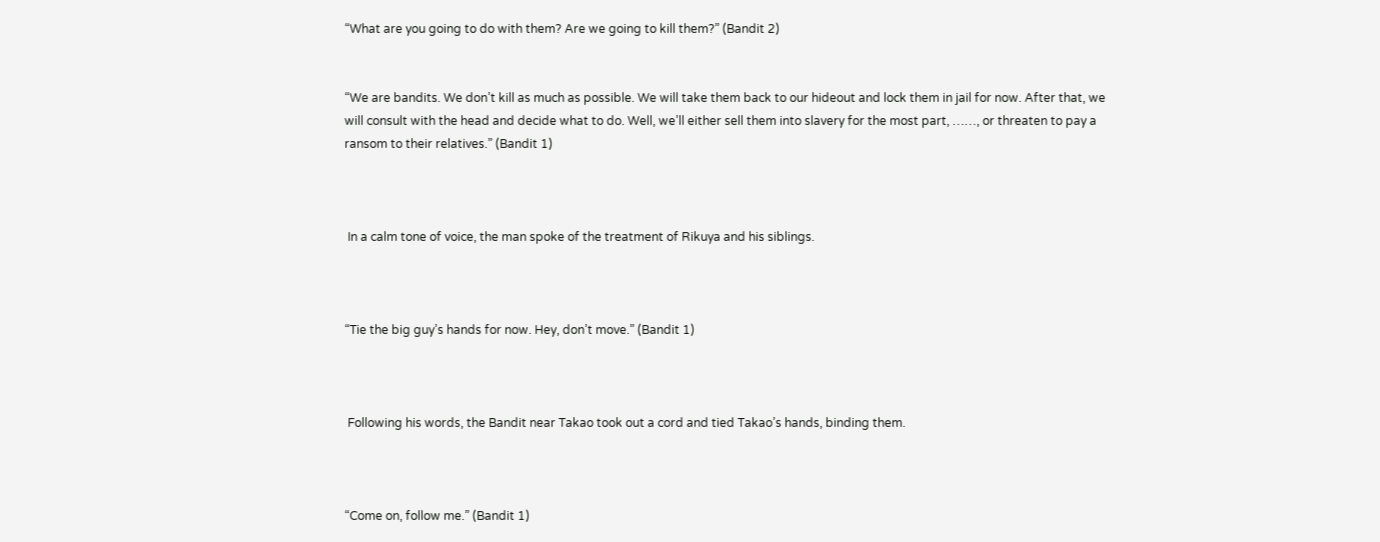“What are you going to do with them? Are we going to kill them?” (Bandit 2)


“We are bandits. We don’t kill as much as possible. We will take them back to our hideout and lock them in jail for now. After that, we will consult with the head and decide what to do. Well, we’ll either sell them into slavery for the most part, ……, or threaten to pay a ransom to their relatives.” (Bandit 1)



 In a calm tone of voice, the man spoke of the treatment of Rikuya and his siblings.



“Tie the big guy’s hands for now. Hey, don’t move.” (Bandit 1)



 Following his words, the Bandit near Takao took out a cord and tied Takao’s hands, binding them.



“Come on, follow me.” (Bandit 1)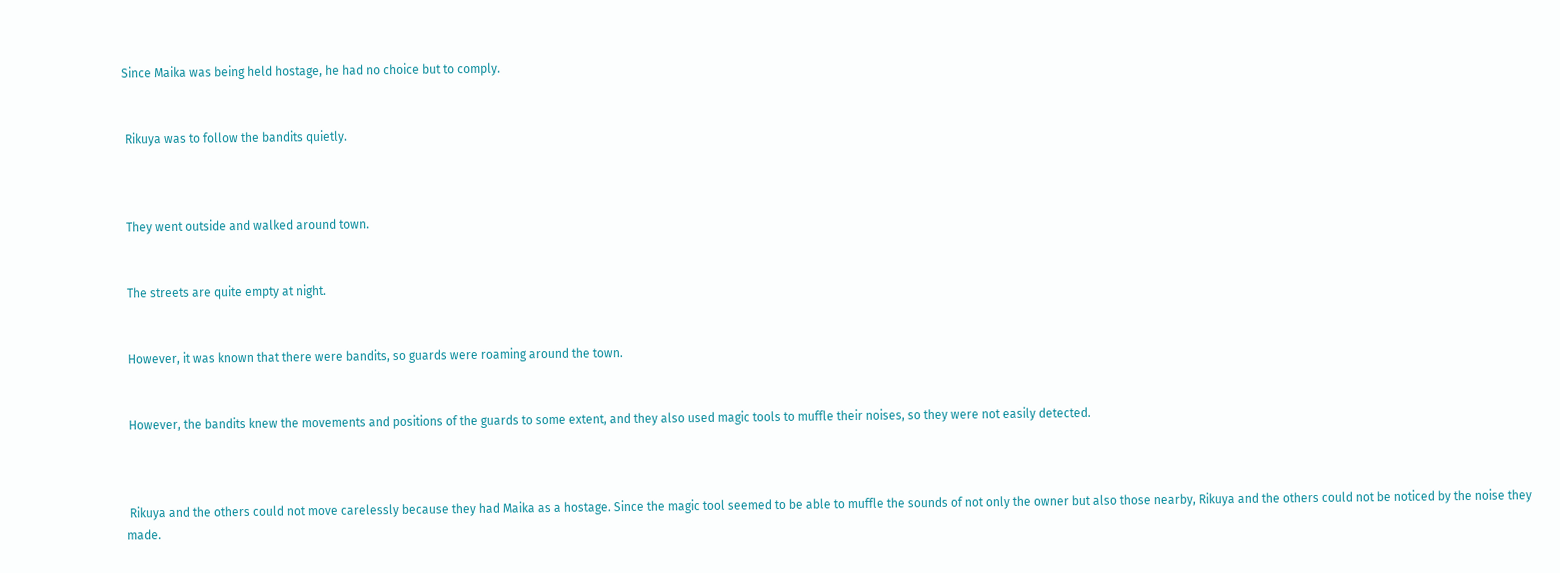Since Maika was being held hostage, he had no choice but to comply.


 Rikuya was to follow the bandits quietly.



 They went outside and walked around town.


 The streets are quite empty at night.


 However, it was known that there were bandits, so guards were roaming around the town.


 However, the bandits knew the movements and positions of the guards to some extent, and they also used magic tools to muffle their noises, so they were not easily detected.



 Rikuya and the others could not move carelessly because they had Maika as a hostage. Since the magic tool seemed to be able to muffle the sounds of not only the owner but also those nearby, Rikuya and the others could not be noticed by the noise they made.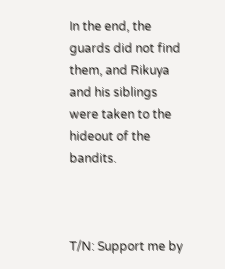In the end, the guards did not find them, and Rikuya and his siblings were taken to the hideout of the bandits.



T/N: Support me by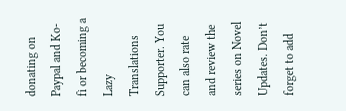donating on Paypal and Ko-fi or becoming a Lazy Translations Supporter. You can also rate and review the series on Novel Updates. Don’t forget to add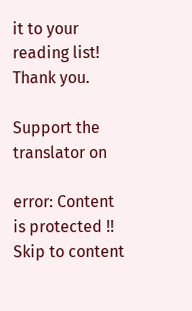it to your reading list! Thank you.

Support the translator on

error: Content is protected !!
Skip to content